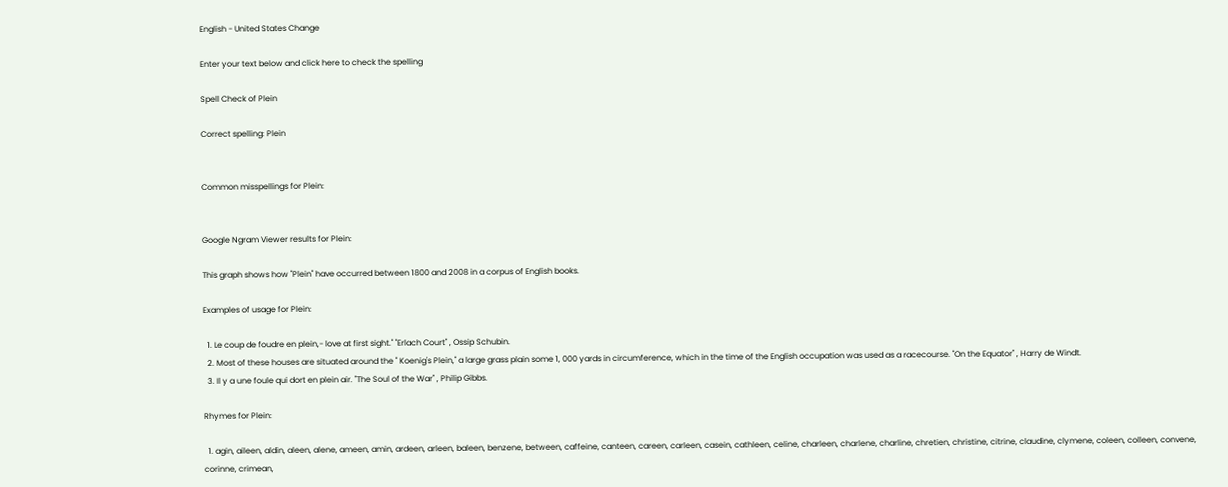English - United States Change

Enter your text below and click here to check the spelling

Spell Check of Plein

Correct spelling: Plein


Common misspellings for Plein:


Google Ngram Viewer results for Plein:

This graph shows how "Plein" have occurred between 1800 and 2008 in a corpus of English books.

Examples of usage for Plein:

  1. Le coup de foudre en plein,- love at first sight." "Erlach Court" , Ossip Schubin.
  2. Most of these houses are situated around the " Koenig's Plein," a large grass plain some 1, 000 yards in circumference, which in the time of the English occupation was used as a racecourse. "On the Equator" , Harry de Windt.
  3. Il y a une foule qui dort en plein air. "The Soul of the War" , Philip Gibbs.

Rhymes for Plein:

  1. agin, aileen, aldin, aleen, alene, ameen, amin, ardeen, arleen, baleen, benzene, between, caffeine, canteen, careen, carleen, casein, cathleen, celine, charleen, charlene, charline, chretien, christine, citrine, claudine, clymene, coleen, colleen, convene, corinne, crimean,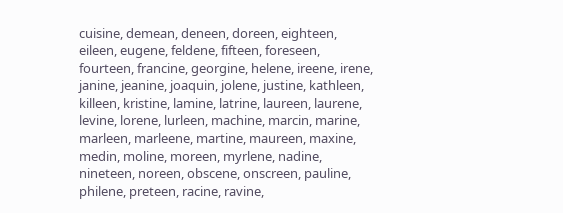cuisine, demean, deneen, doreen, eighteen, eileen, eugene, feldene, fifteen, foreseen, fourteen, francine, georgine, helene, ireene, irene, janine, jeanine, joaquin, jolene, justine, kathleen, killeen, kristine, lamine, latrine, laureen, laurene, levine, lorene, lurleen, machine, marcin, marine, marleen, marleene, martine, maureen, maxine, medin, moline, moreen, myrlene, nadine, nineteen, noreen, obscene, onscreen, pauline, philene, preteen, racine, ravine,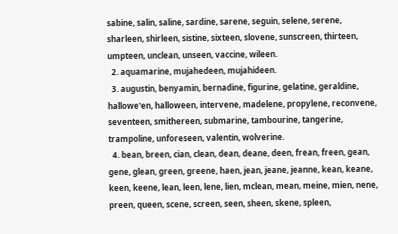sabine, salin, saline, sardine, sarene, seguin, selene, serene, sharleen, shirleen, sistine, sixteen, slovene, sunscreen, thirteen, umpteen, unclean, unseen, vaccine, wileen.
  2. aquamarine, mujahedeen, mujahideen.
  3. augustin, benyamin, bernadine, figurine, gelatine, geraldine, hallowe'en, halloween, intervene, madelene, propylene, reconvene, seventeen, smithereen, submarine, tambourine, tangerine, trampoline, unforeseen, valentin, wolverine.
  4. bean, breen, cian, clean, dean, deane, deen, frean, freen, gean, gene, glean, green, greene, haen, jean, jeane, jeanne, kean, keane, keen, keene, lean, leen, lene, lien, mclean, mean, meine, mien, nene, preen, queen, scene, screen, seen, sheen, skene, spleen,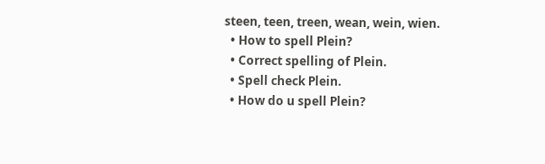steen, teen, treen, wean, wein, wien.
  • How to spell Plein?
  • Correct spelling of Plein.
  • Spell check Plein.
  • How do u spell Plein?